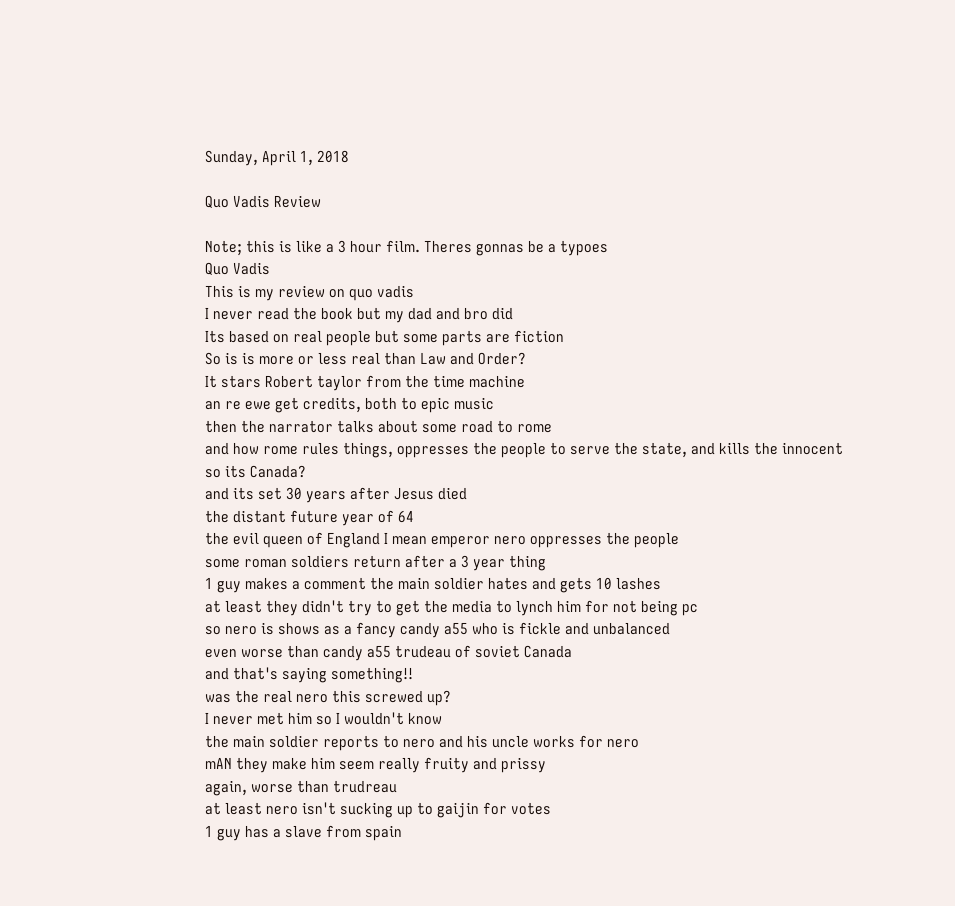Sunday, April 1, 2018

Quo Vadis Review

Note; this is like a 3 hour film. Theres gonnas be a typoes
Quo Vadis
This is my review on quo vadis
I never read the book but my dad and bro did
Its based on real people but some parts are fiction
So is is more or less real than Law and Order?
It stars Robert taylor from the time machine
an re ewe get credits, both to epic music
then the narrator talks about some road to rome
and how rome rules things, oppresses the people to serve the state, and kills the innocent
so its Canada?
and its set 30 years after Jesus died
the distant future year of 64
the evil queen of England I mean emperor nero oppresses the people
some roman soldiers return after a 3 year thing
1 guy makes a comment the main soldier hates and gets 10 lashes
at least they didn't try to get the media to lynch him for not being pc
so nero is shows as a fancy candy a55 who is fickle and unbalanced
even worse than candy a55 trudeau of soviet Canada
and that's saying something!!
was the real nero this screwed up?
I never met him so I wouldn't know
the main soldier reports to nero and his uncle works for nero
mAN they make him seem really fruity and prissy
again, worse than trudreau
at least nero isn't sucking up to gaijin for votes
1 guy has a slave from spain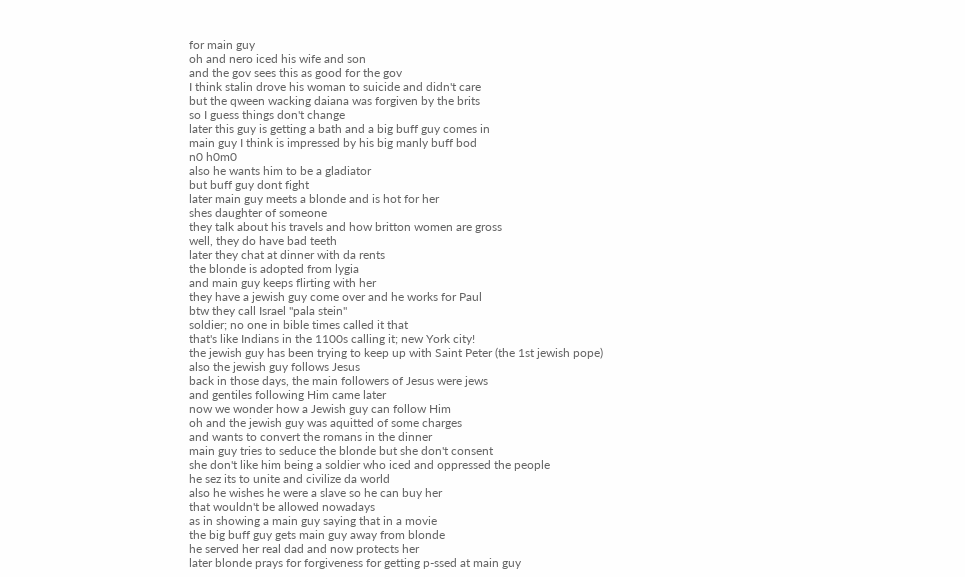for main guy
oh and nero iced his wife and son
and the gov sees this as good for the gov
I think stalin drove his woman to suicide and didn't care
but the qween wacking daiana was forgiven by the brits
so I guess things don't change
later this guy is getting a bath and a big buff guy comes in
main guy I think is impressed by his big manly buff bod
n0 h0m0
also he wants him to be a gladiator
but buff guy dont fight
later main guy meets a blonde and is hot for her
shes daughter of someone
they talk about his travels and how britton women are gross
well, they do have bad teeth
later they chat at dinner with da rents
the blonde is adopted from lygia
and main guy keeps flirting with her
they have a jewish guy come over and he works for Paul
btw they call Israel "pala stein"
soldier; no one in bible times called it that
that's like Indians in the 1100s calling it; new York city!
the jewish guy has been trying to keep up with Saint Peter (the 1st jewish pope)
also the jewish guy follows Jesus
back in those days, the main followers of Jesus were jews
and gentiles following Him came later
now we wonder how a Jewish guy can follow Him
oh and the jewish guy was aquitted of some charges
and wants to convert the romans in the dinner
main guy tries to seduce the blonde but she don't consent
she don't like him being a soldier who iced and oppressed the people
he sez its to unite and civilize da world
also he wishes he were a slave so he can buy her
that wouldn't be allowed nowadays
as in showing a main guy saying that in a movie
the big buff guy gets main guy away from blonde
he served her real dad and now protects her
later blonde prays for forgiveness for getting p-ssed at main guy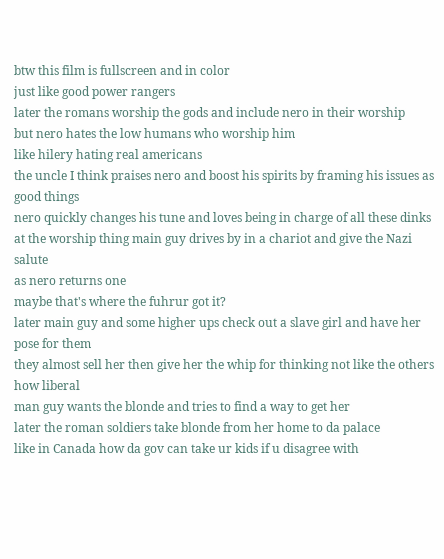btw this film is fullscreen and in color
just like good power rangers
later the romans worship the gods and include nero in their worship
but nero hates the low humans who worship him
like hilery hating real americans
the uncle I think praises nero and boost his spirits by framing his issues as good things
nero quickly changes his tune and loves being in charge of all these dinks
at the worship thing main guy drives by in a chariot and give the Nazi salute
as nero returns one
maybe that's where the fuhrur got it?
later main guy and some higher ups check out a slave girl and have her pose for them
they almost sell her then give her the whip for thinking not like the others
how liberal
man guy wants the blonde and tries to find a way to get her
later the roman soldiers take blonde from her home to da palace
like in Canada how da gov can take ur kids if u disagree with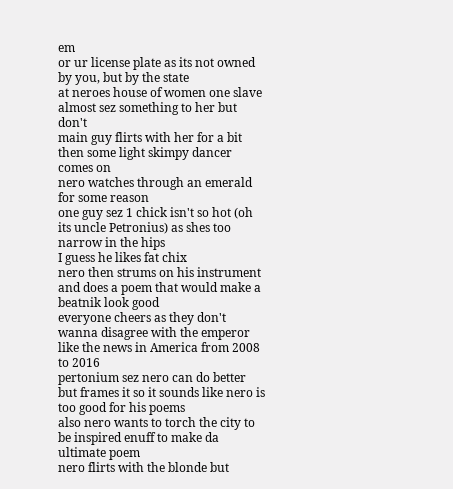em
or ur license plate as its not owned by you, but by the state
at neroes house of women one slave almost sez something to her but don't
main guy flirts with her for a bit
then some light skimpy dancer comes on
nero watches through an emerald for some reason
one guy sez 1 chick isn't so hot (oh its uncle Petronius) as shes too narrow in the hips
I guess he likes fat chix
nero then strums on his instrument and does a poem that would make a beatnik look good
everyone cheers as they don't wanna disagree with the emperor
like the news in America from 2008 to 2016
pertonium sez nero can do better
but frames it so it sounds like nero is too good for his poems
also nero wants to torch the city to be inspired enuff to make da ultimate poem
nero flirts with the blonde but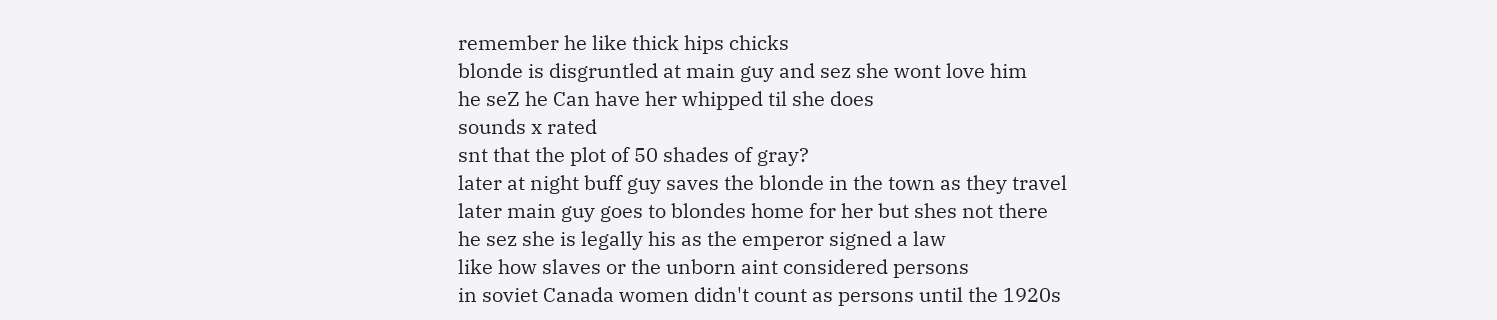remember he like thick hips chicks
blonde is disgruntled at main guy and sez she wont love him
he seZ he Can have her whipped til she does
sounds x rated
snt that the plot of 50 shades of gray?
later at night buff guy saves the blonde in the town as they travel
later main guy goes to blondes home for her but shes not there
he sez she is legally his as the emperor signed a law
like how slaves or the unborn aint considered persons
in soviet Canada women didn't count as persons until the 1920s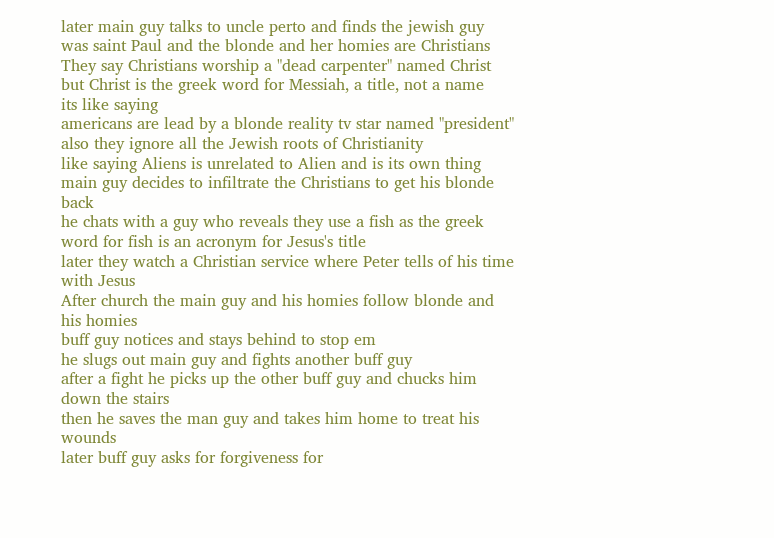later main guy talks to uncle perto and finds the jewish guy was saint Paul and the blonde and her homies are Christians
They say Christians worship a "dead carpenter" named Christ
but Christ is the greek word for Messiah, a title, not a name
its like saying
americans are lead by a blonde reality tv star named "president"
also they ignore all the Jewish roots of Christianity
like saying Aliens is unrelated to Alien and is its own thing
main guy decides to infiltrate the Christians to get his blonde back
he chats with a guy who reveals they use a fish as the greek word for fish is an acronym for Jesus's title
later they watch a Christian service where Peter tells of his time with Jesus
After church the main guy and his homies follow blonde and his homies
buff guy notices and stays behind to stop em
he slugs out main guy and fights another buff guy
after a fight he picks up the other buff guy and chucks him down the stairs
then he saves the man guy and takes him home to treat his wounds
later buff guy asks for forgiveness for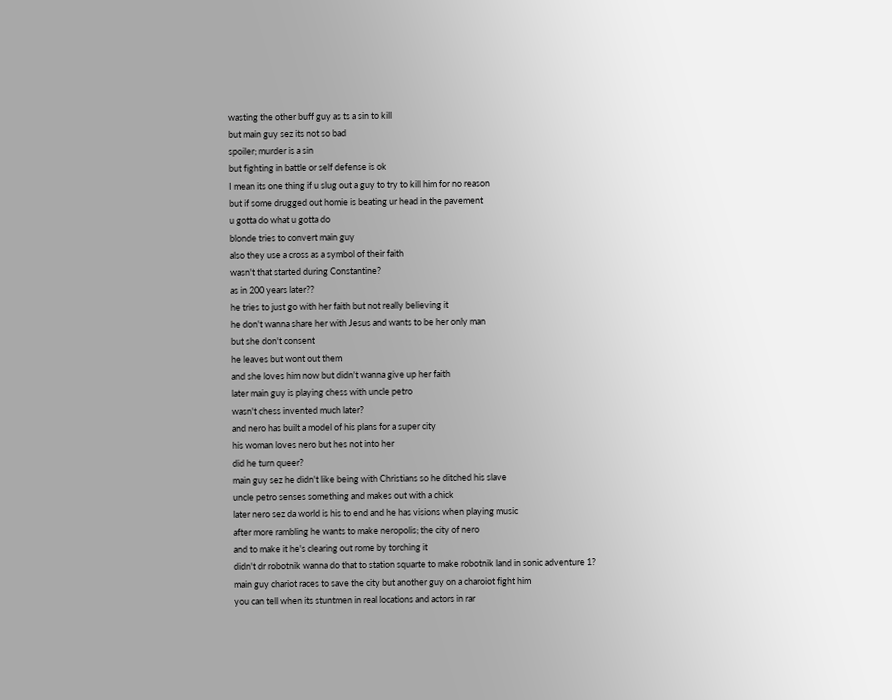wasting the other buff guy as ts a sin to kill
but main guy sez its not so bad
spoiler; murder is a sin
but fighting in battle or self defense is ok
I mean its one thing if u slug out a guy to try to kill him for no reason
but if some drugged out homie is beating ur head in the pavement
u gotta do what u gotta do
blonde tries to convert main guy
also they use a cross as a symbol of their faith
wasn't that started during Constantine?
as in 200 years later??
he tries to just go with her faith but not really believing it
he don't wanna share her with Jesus and wants to be her only man
but she don't consent
he leaves but wont out them
and she loves him now but didn't wanna give up her faith
later main guy is playing chess with uncle petro
wasn't chess invented much later?
and nero has built a model of his plans for a super city
his woman loves nero but hes not into her
did he turn queer?
main guy sez he didn't like being with Christians so he ditched his slave
uncle petro senses something and makes out with a chick
later nero sez da world is his to end and he has visions when playing music
after more rambling he wants to make neropolis; the city of nero
and to make it he's clearing out rome by torching it
didn't dr robotnik wanna do that to station squarte to make robotnik land in sonic adventure 1?
main guy chariot races to save the city but another guy on a charoiot fight him
you can tell when its stuntmen in real locations and actors in rar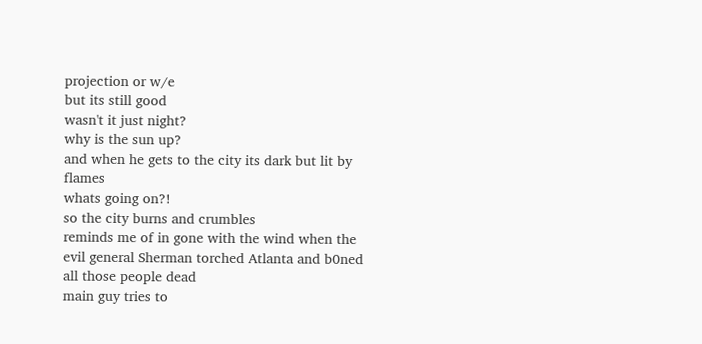projection or w/e
but its still good
wasn't it just night?
why is the sun up?
and when he gets to the city its dark but lit by flames
whats going on?!
so the city burns and crumbles
reminds me of in gone with the wind when the evil general Sherman torched Atlanta and b0ned all those people dead
main guy tries to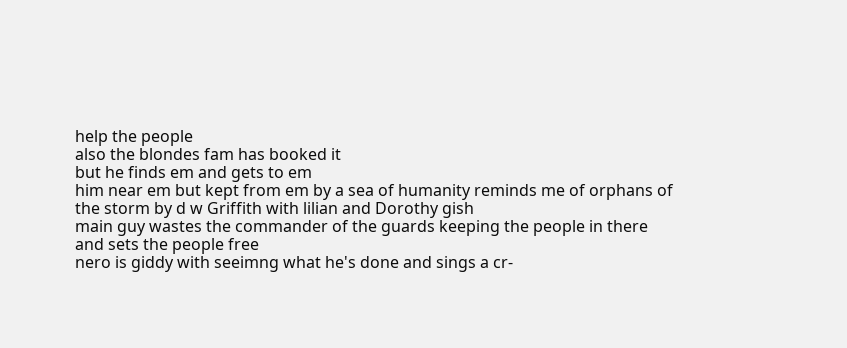help the people
also the blondes fam has booked it
but he finds em and gets to em
him near em but kept from em by a sea of humanity reminds me of orphans of the storm by d w Griffith with lilian and Dorothy gish
main guy wastes the commander of the guards keeping the people in there and sets the people free
nero is giddy with seeimng what he's done and sings a cr-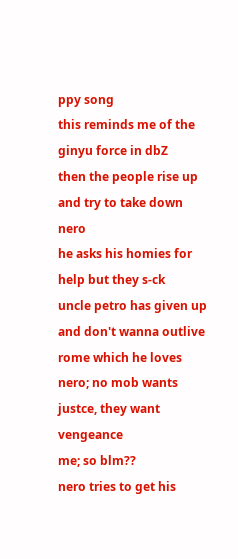ppy song
this reminds me of the ginyu force in dbZ
then the people rise up and try to take down nero
he asks his homies for help but they s-ck
uncle petro has given up and don't wanna outlive rome which he loves
nero; no mob wants justce, they want vengeance
me; so blm??
nero tries to get his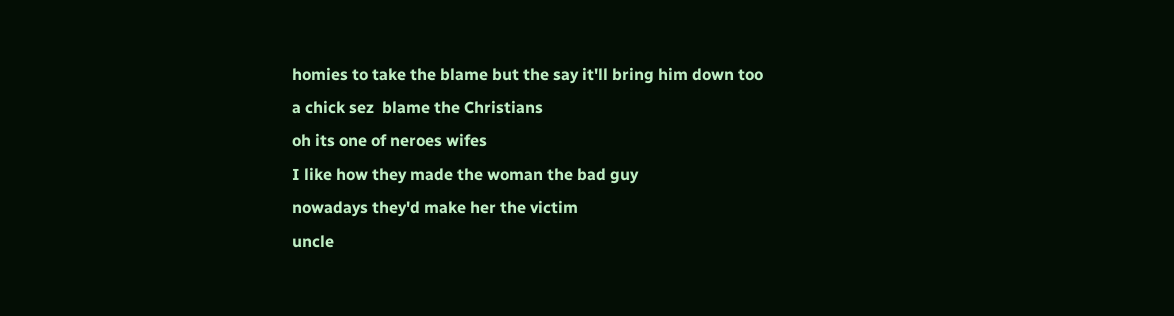homies to take the blame but the say it'll bring him down too
a chick sez  blame the Christians
oh its one of neroes wifes
I like how they made the woman the bad guy
nowadays they'd make her the victim
uncle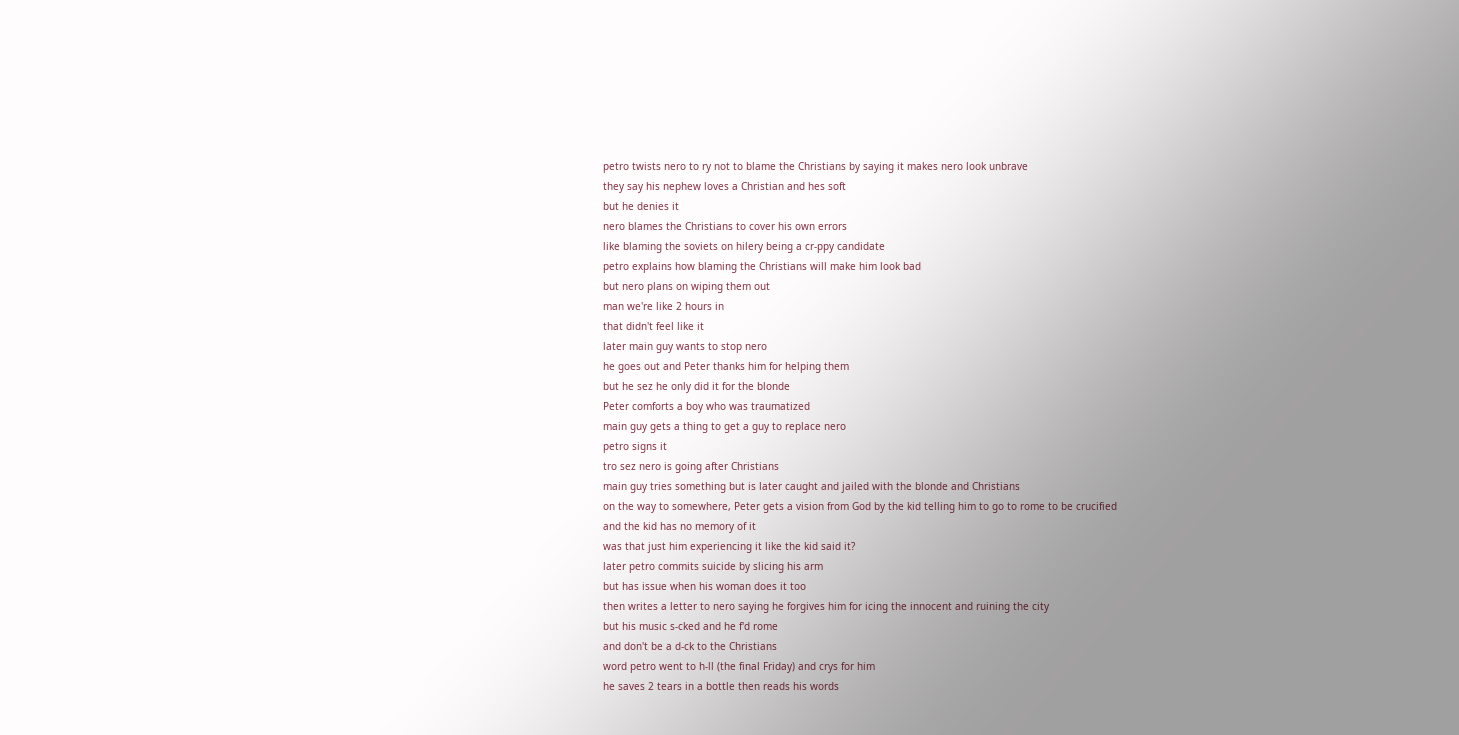petro twists nero to ry not to blame the Christians by saying it makes nero look unbrave
they say his nephew loves a Christian and hes soft
but he denies it
nero blames the Christians to cover his own errors
like blaming the soviets on hilery being a cr-ppy candidate
petro explains how blaming the Christians will make him look bad
but nero plans on wiping them out
man we're like 2 hours in
that didn't feel like it
later main guy wants to stop nero
he goes out and Peter thanks him for helping them
but he sez he only did it for the blonde
Peter comforts a boy who was traumatized
main guy gets a thing to get a guy to replace nero
petro signs it
tro sez nero is going after Christians
main guy tries something but is later caught and jailed with the blonde and Christians
on the way to somewhere, Peter gets a vision from God by the kid telling him to go to rome to be crucified
and the kid has no memory of it
was that just him experiencing it like the kid said it?
later petro commits suicide by slicing his arm
but has issue when his woman does it too
then writes a letter to nero saying he forgives him for icing the innocent and ruining the city
but his music s-cked and he f'd rome
and don't be a d-ck to the Christians
word petro went to h-ll (the final Friday) and crys for him
he saves 2 tears in a bottle then reads his words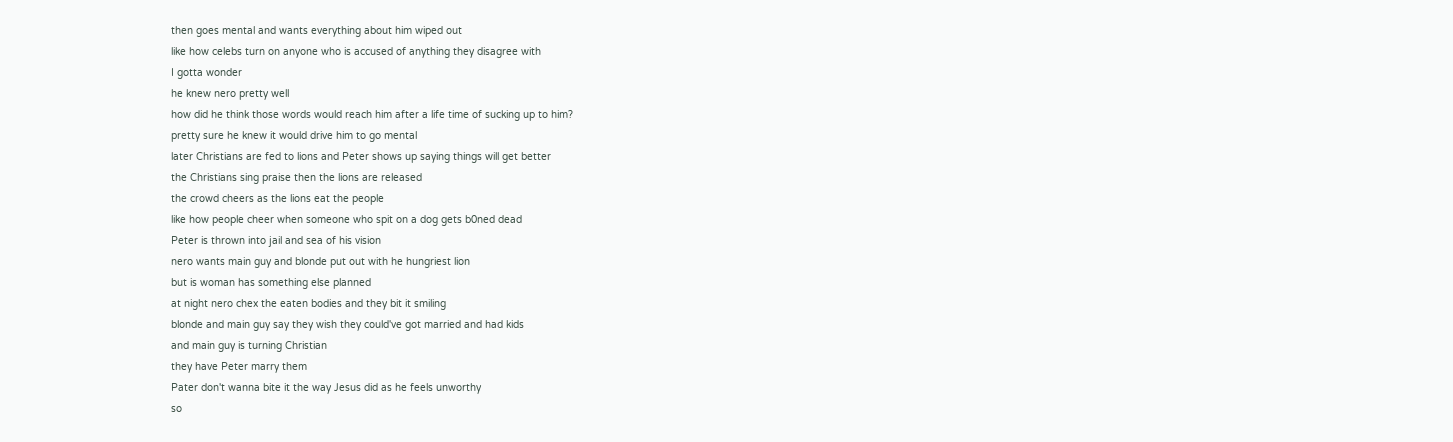then goes mental and wants everything about him wiped out
like how celebs turn on anyone who is accused of anything they disagree with
I gotta wonder
he knew nero pretty well
how did he think those words would reach him after a life time of sucking up to him?
pretty sure he knew it would drive him to go mental
later Christians are fed to lions and Peter shows up saying things will get better
the Christians sing praise then the lions are released
the crowd cheers as the lions eat the people
like how people cheer when someone who spit on a dog gets b0ned dead
Peter is thrown into jail and sea of his vision
nero wants main guy and blonde put out with he hungriest lion
but is woman has something else planned
at night nero chex the eaten bodies and they bit it smiling
blonde and main guy say they wish they could've got married and had kids
and main guy is turning Christian
they have Peter marry them
Pater don't wanna bite it the way Jesus did as he feels unworthy
so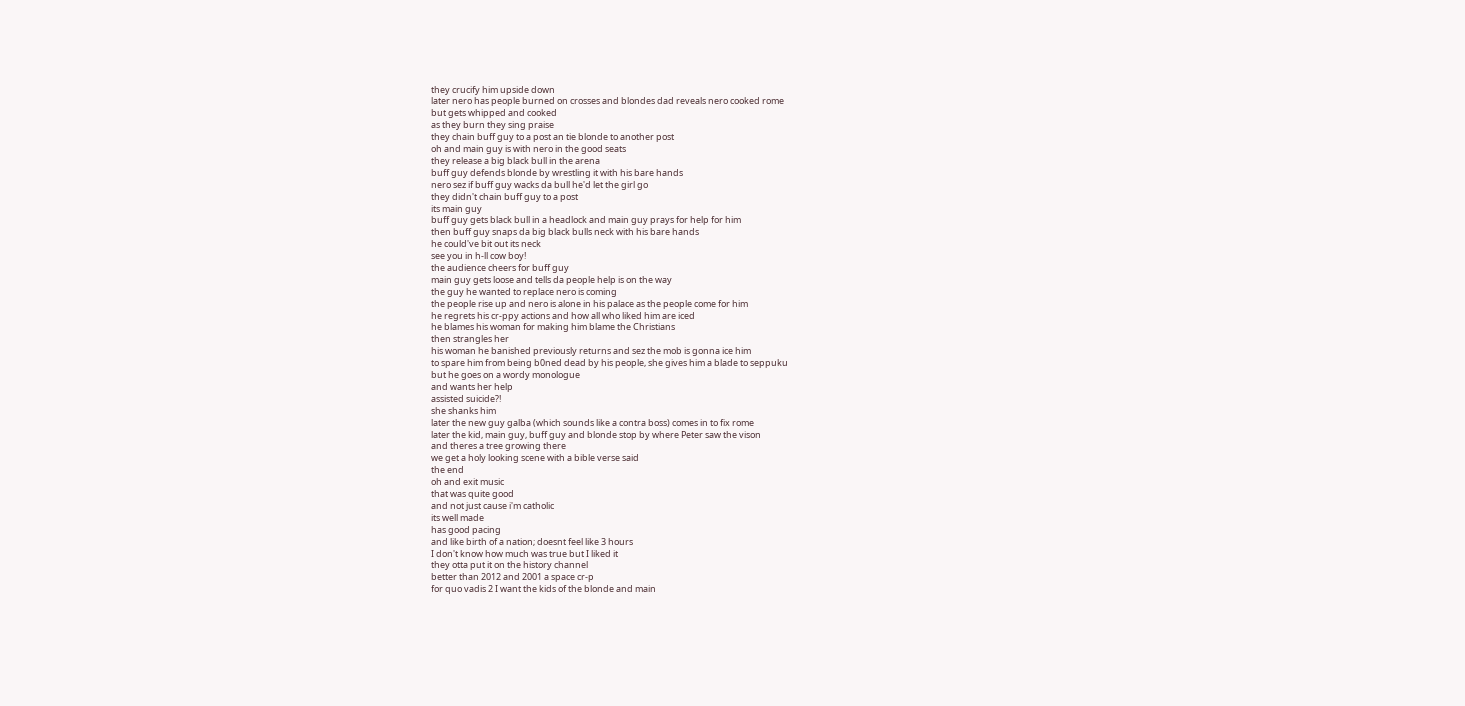they crucify him upside down
later nero has people burned on crosses and blondes dad reveals nero cooked rome
but gets whipped and cooked
as they burn they sing praise
they chain buff guy to a post an tie blonde to another post
oh and main guy is with nero in the good seats
they release a big black bull in the arena
buff guy defends blonde by wrestling it with his bare hands
nero sez if buff guy wacks da bull he'd let the girl go
they didn't chain buff guy to a post
its main guy
buff guy gets black bull in a headlock and main guy prays for help for him
then buff guy snaps da big black bulls neck with his bare hands
he could've bit out its neck
see you in h-ll cow boy!
the audience cheers for buff guy
main guy gets loose and tells da people help is on the way
the guy he wanted to replace nero is coming
the people rise up and nero is alone in his palace as the people come for him
he regrets his cr-ppy actions and how all who liked him are iced
he blames his woman for making him blame the Christians
then strangles her
his woman he banished previously returns and sez the mob is gonna ice him
to spare him from being b0ned dead by his people, she gives him a blade to seppuku
but he goes on a wordy monologue
and wants her help
assisted suicide?!
she shanks him
later the new guy galba (which sounds like a contra boss) comes in to fix rome
later the kid, main guy, buff guy and blonde stop by where Peter saw the vison
and theres a tree growing there
we get a holy looking scene with a bible verse said
the end
oh and exit music
that was quite good
and not just cause i'm catholic
its well made
has good pacing
and like birth of a nation; doesnt feel like 3 hours
I don't know how much was true but I liked it
they otta put it on the history channel
better than 2012 and 2001 a space cr-p
for quo vadis 2 I want the kids of the blonde and main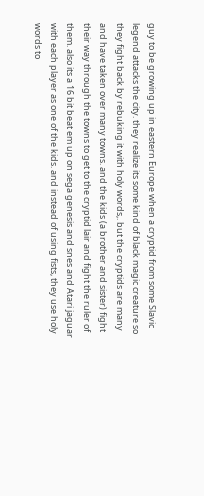guy to be growing up in eastern Europe when a cryptid from some Slavic legend attacks the city. they realize its some kind of black magic creature so they fight back by rebuking it with holy words,. but the cryptids are many and have taken over many towns. and the kids (a brother and sister) fight their way through the towns to get to the cryptid lair and fight the ruler of them. also its a 16 bit beat em up on sega genesis and snes and Atari jaguar with each player as one of the kids. and instead of using fists, they use holy words to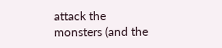attack the monsters (and the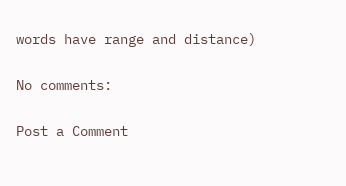words have range and distance)

No comments:

Post a Comment